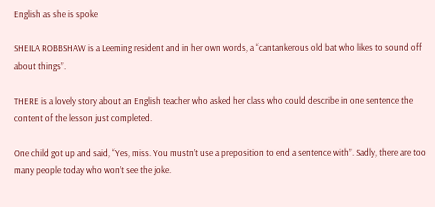English as she is spoke

SHEILA ROBBSHAW is a Leeming resident and in her own words, a “cantankerous old bat who likes to sound off about things”.

THERE is a lovely story about an English teacher who asked her class who could describe in one sentence the content of the lesson just completed.

One child got up and said, “Yes, miss. You mustn’t use a preposition to end a sentence with”. Sadly, there are too many people today who won’t see the joke.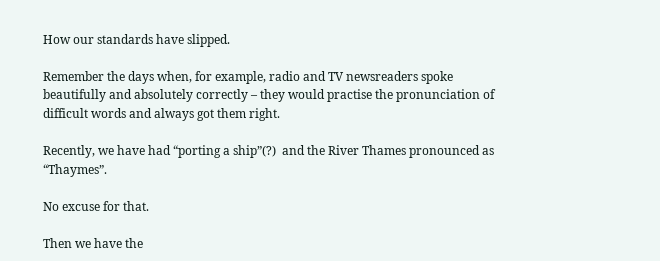How our standards have slipped.

Remember the days when, for example, radio and TV newsreaders spoke beautifully and absolutely correctly – they would practise the pronunciation of difficult words and always got them right.

Recently, we have had “porting a ship”(?)  and the River Thames pronounced as “Thaymes”.

No excuse for that.

Then we have the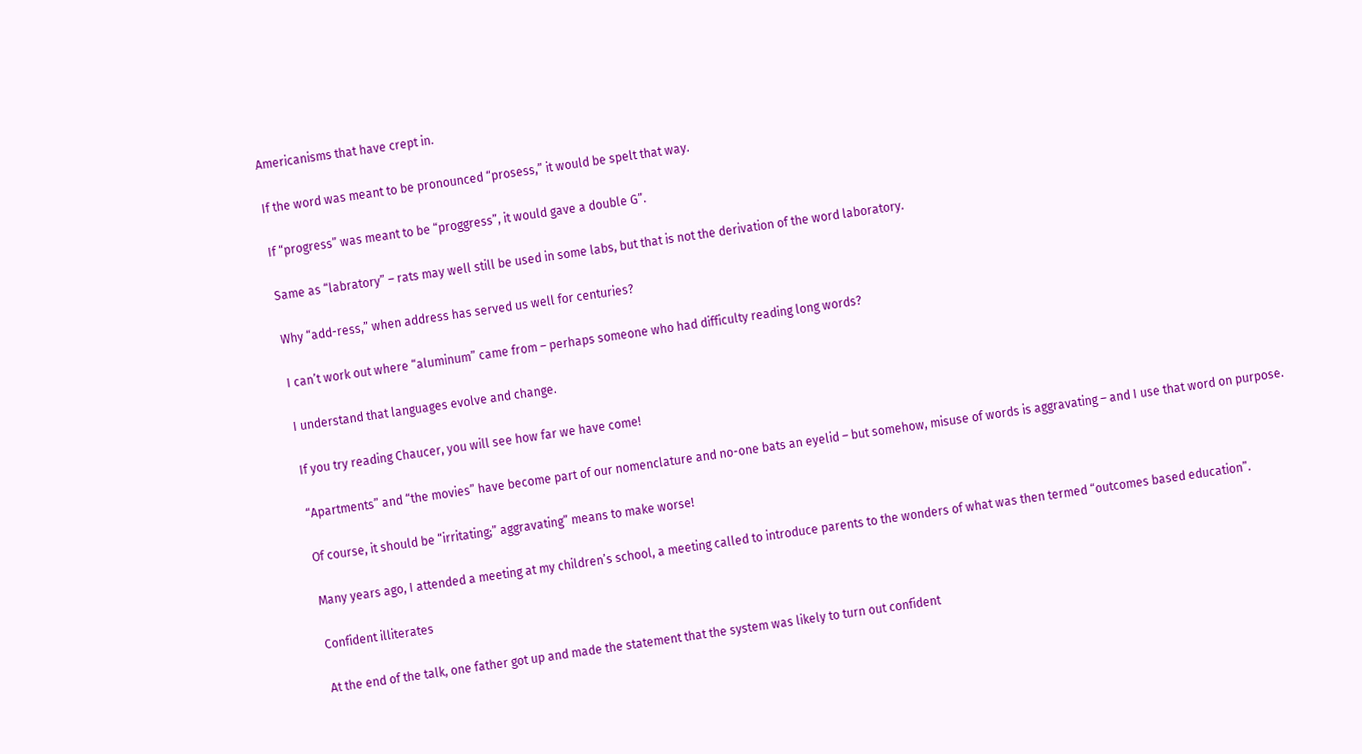Americanisms that have crept in.

If the word was meant to be pronounced “prosess,” it would be spelt that way.

If “progress” was meant to be “proggress”, it would gave a double G”.

Same as “labratory” – rats may well still be used in some labs, but that is not the derivation of the word laboratory.

Why “add-ress,” when address has served us well for centuries?

I can’t work out where “aluminum” came from – perhaps someone who had difficulty reading long words?

I understand that languages evolve and change.

If you try reading Chaucer, you will see how far we have come!

“Apartments” and “the movies” have become part of our nomenclature and no-one bats an eyelid – but somehow, misuse of words is aggravating – and I use that word on purpose.

Of course, it should be “irritating;” aggravating” means to make worse!

Many years ago, I attended a meeting at my children’s school, a meeting called to introduce parents to the wonders of what was then termed “outcomes based education”.

Confident illiterates

At the end of the talk, one father got up and made the statement that the system was likely to turn out confident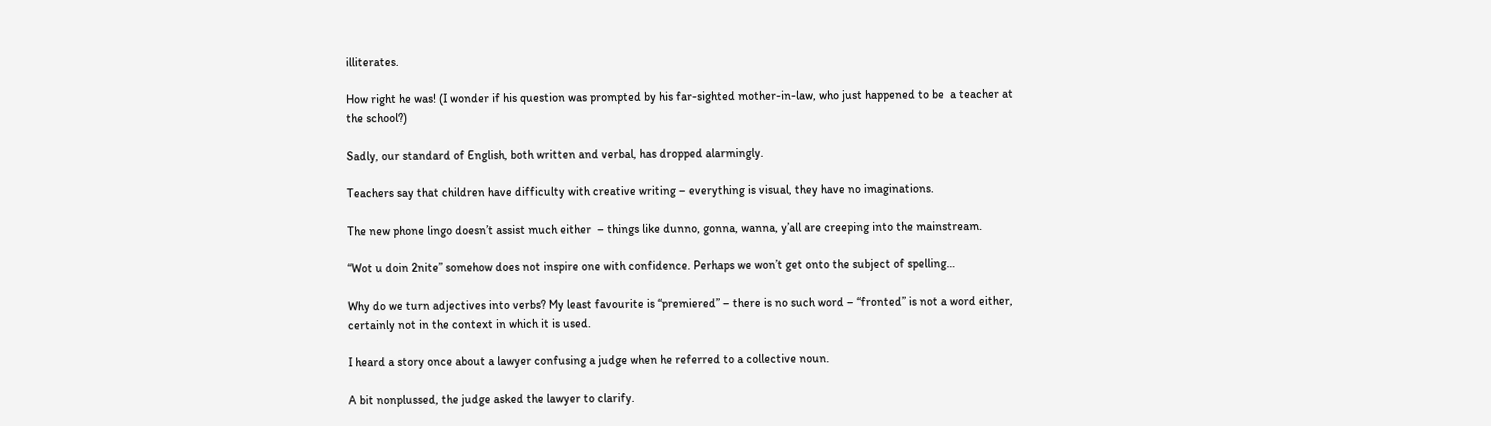illiterates.

How right he was! (I wonder if his question was prompted by his far-sighted mother-in-law, who just happened to be  a teacher at the school?)

Sadly, our standard of English, both written and verbal, has dropped alarmingly.

Teachers say that children have difficulty with creative writing – everything is visual, they have no imaginations.

The new phone lingo doesn’t assist much either  – things like dunno, gonna, wanna, y’all are creeping into the mainstream.

“Wot u doin 2nite” somehow does not inspire one with confidence. Perhaps we won’t get onto the subject of spelling…

Why do we turn adjectives into verbs? My least favourite is “premiered” – there is no such word – “fronted” is not a word either, certainly not in the context in which it is used.

I heard a story once about a lawyer confusing a judge when he referred to a collective noun.

A bit nonplussed, the judge asked the lawyer to clarify.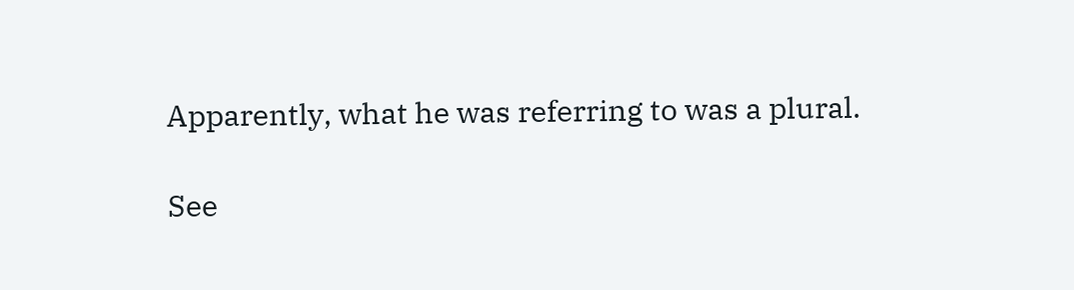Apparently, what he was referring to was a plural.

See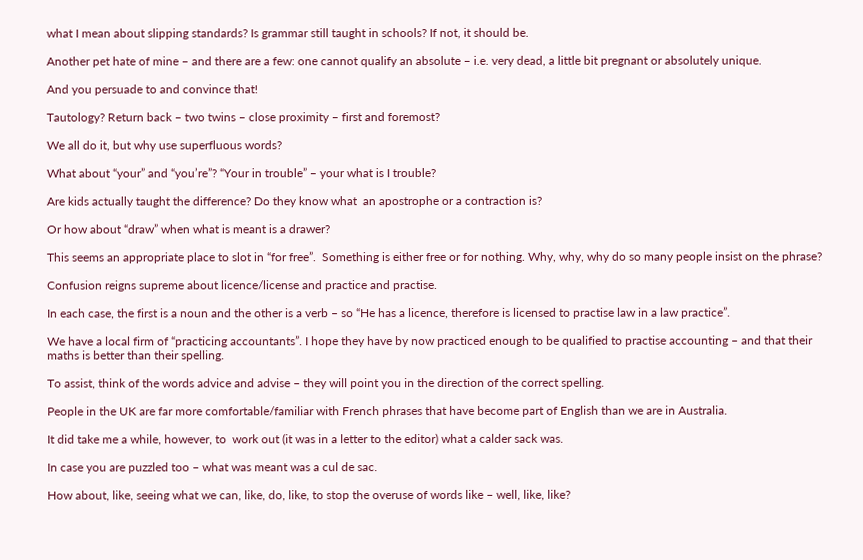what I mean about slipping standards? Is grammar still taught in schools? If not, it should be.

Another pet hate of mine – and there are a few: one cannot qualify an absolute – i.e. very dead, a little bit pregnant or absolutely unique.

And you persuade to and convince that!

Tautology? Return back – two twins – close proximity – first and foremost?

We all do it, but why use superfluous words?

What about “your” and “you’re”? “Your in trouble” – your what is I trouble?

Are kids actually taught the difference? Do they know what  an apostrophe or a contraction is?

Or how about “draw” when what is meant is a drawer?

This seems an appropriate place to slot in “for free”.  Something is either free or for nothing. Why, why, why do so many people insist on the phrase?

Confusion reigns supreme about licence/license and practice and practise.

In each case, the first is a noun and the other is a verb – so “He has a licence, therefore is licensed to practise law in a law practice”.

We have a local firm of “practicing accountants”. I hope they have by now practiced enough to be qualified to practise accounting – and that their maths is better than their spelling.

To assist, think of the words advice and advise – they will point you in the direction of the correct spelling.

People in the UK are far more comfortable/familiar with French phrases that have become part of English than we are in Australia.

It did take me a while, however, to  work out (it was in a letter to the editor) what a calder sack was.

In case you are puzzled too – what was meant was a cul de sac.

How about, like, seeing what we can, like, do, like, to stop the overuse of words like – well, like, like?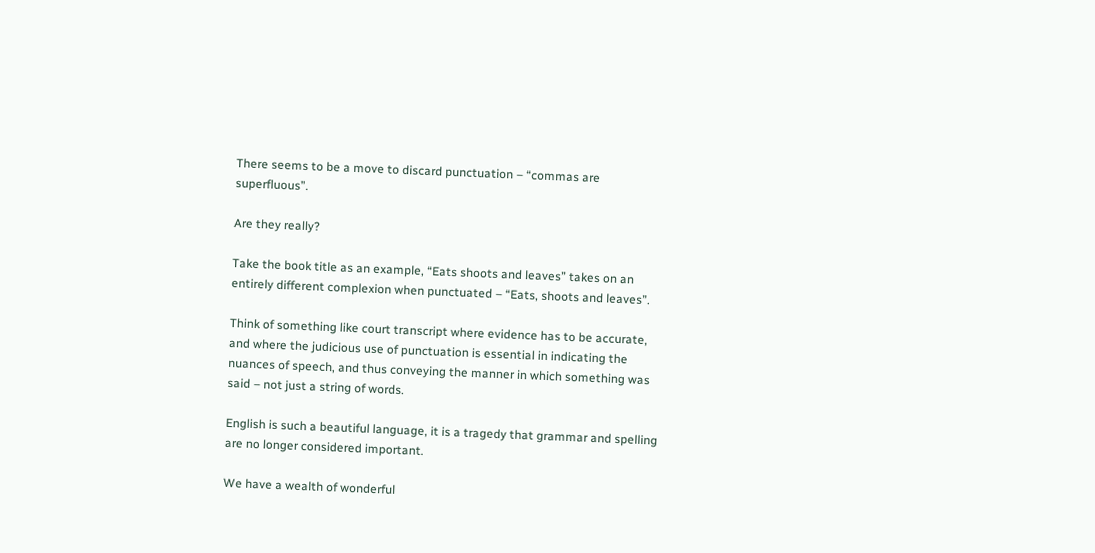There seems to be a move to discard punctuation – “commas are superfluous”.

Are they really?

Take the book title as an example, “Eats shoots and leaves” takes on an entirely different complexion when punctuated – “Eats, shoots and leaves”.

Think of something like court transcript where evidence has to be accurate, and where the judicious use of punctuation is essential in indicating the nuances of speech, and thus conveying the manner in which something was said – not just a string of words.

English is such a beautiful language, it is a tragedy that grammar and spelling are no longer considered important.

We have a wealth of wonderful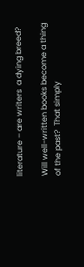literature – are writers  a dying breed?

Will well-written books become a thing of the past?  That simply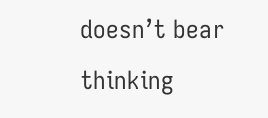doesn’t bear thinking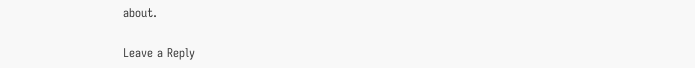about.

Leave a Reply